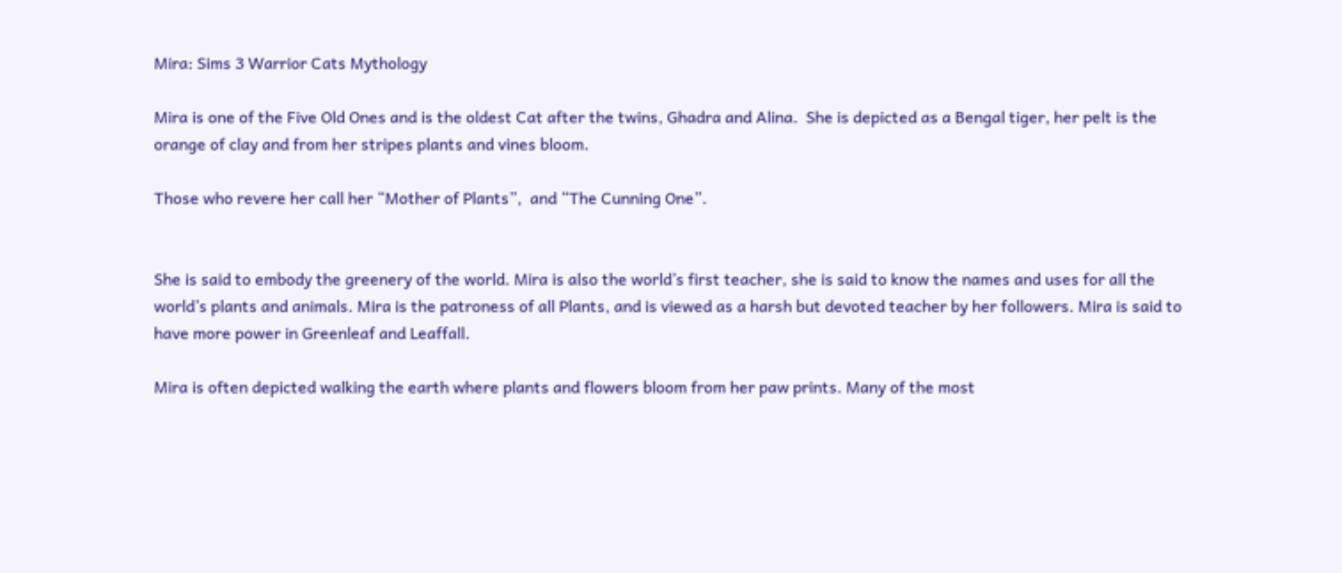Mira: Sims 3 Warrior Cats Mythology

Mira is one of the Five Old Ones and is the oldest Cat after the twins, Ghadra and Alina.  She is depicted as a Bengal tiger, her pelt is the orange of clay and from her stripes plants and vines bloom.

Those who revere her call her “Mother of Plants”,  and “The Cunning One”.


She is said to embody the greenery of the world. Mira is also the world’s first teacher, she is said to know the names and uses for all the world’s plants and animals. Mira is the patroness of all Plants, and is viewed as a harsh but devoted teacher by her followers. Mira is said to have more power in Greenleaf and Leaffall.

Mira is often depicted walking the earth where plants and flowers bloom from her paw prints. Many of the most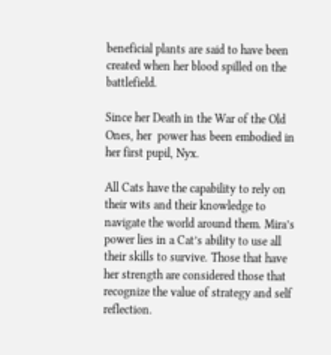beneficial plants are said to have been created when her blood spilled on the battlefield.

Since her Death in the War of the Old Ones, her  power has been embodied in her first pupil, Nyx.

All Cats have the capability to rely on their wits and their knowledge to navigate the world around them. Mira’s power lies in a Cat’s ability to use all their skills to survive. Those that have her strength are considered those that recognize the value of strategy and self reflection.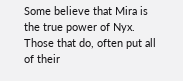Some believe that Mira is the true power of Nyx. Those that do, often put all of their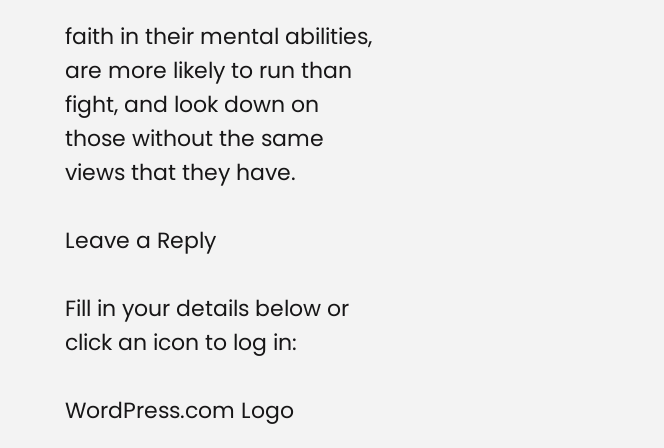faith in their mental abilities, are more likely to run than fight, and look down on those without the same views that they have.

Leave a Reply

Fill in your details below or click an icon to log in:

WordPress.com Logo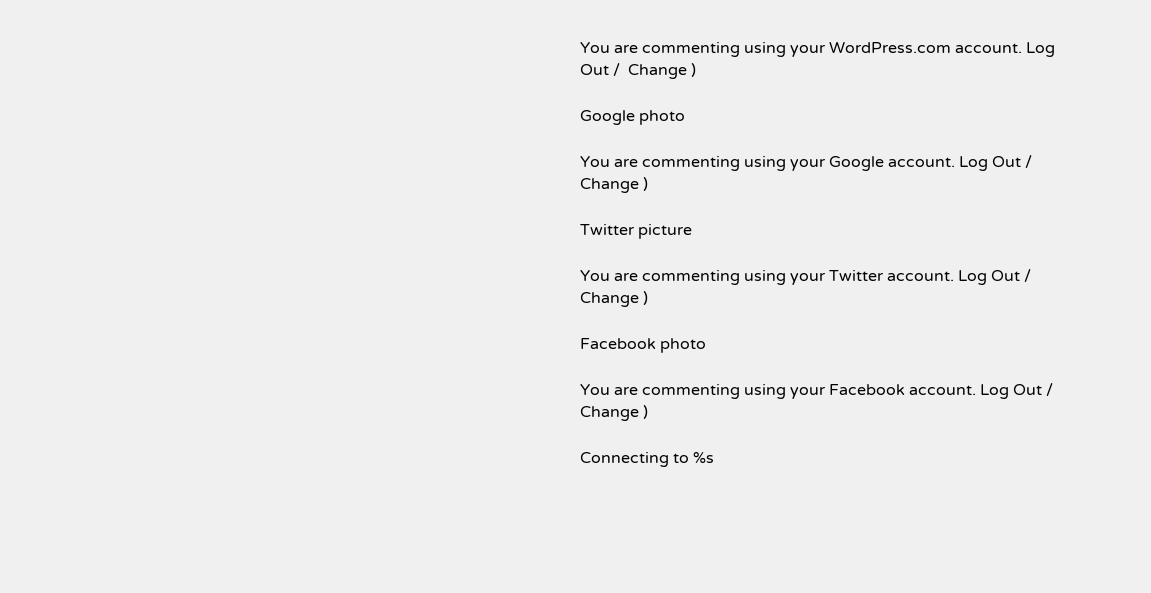You are commenting using your WordPress.com account. Log Out /  Change )

Google photo

You are commenting using your Google account. Log Out /  Change )

Twitter picture

You are commenting using your Twitter account. Log Out /  Change )

Facebook photo

You are commenting using your Facebook account. Log Out /  Change )

Connecting to %s